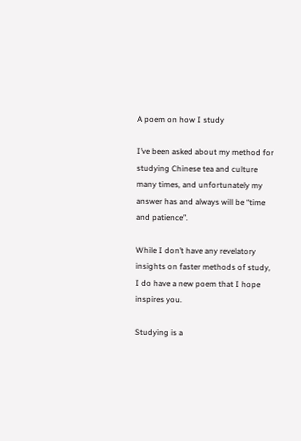A poem on how I study

I’ve been asked about my method for studying Chinese tea and culture many times, and unfortunately my answer has and always will be “time and patience”.

While I don’t have any revelatory insights on faster methods of study,  I do have a new poem that I hope inspires you.

Studying is a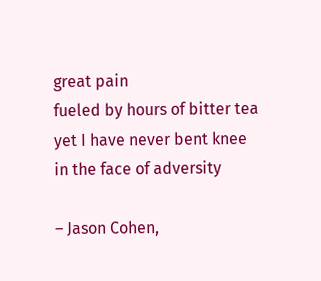great pain
fueled by hours of bitter tea
yet I have never bent knee
in the face of adversity

– Jason Cohen,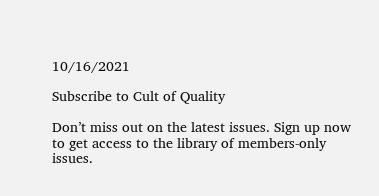10/16/2021

Subscribe to Cult of Quality

Don’t miss out on the latest issues. Sign up now to get access to the library of members-only issues.